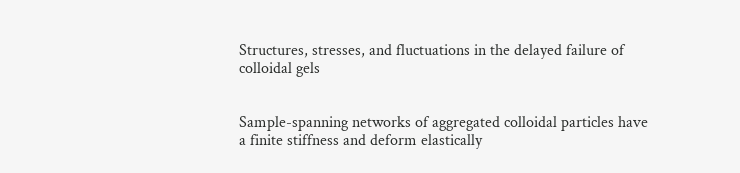Structures, stresses, and fluctuations in the delayed failure of colloidal gels


Sample-spanning networks of aggregated colloidal particles have a finite stiffness and deform elastically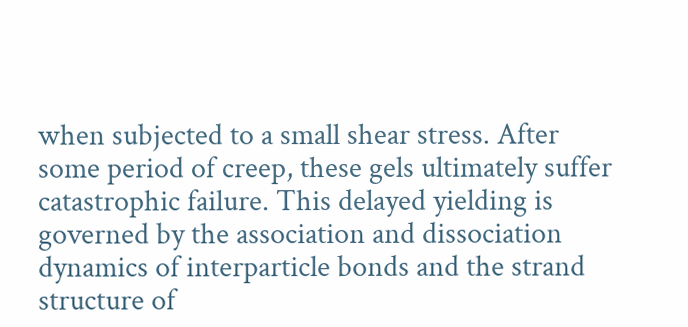when subjected to a small shear stress. After some period of creep, these gels ultimately suffer catastrophic failure. This delayed yielding is governed by the association and dissociation dynamics of interparticle bonds and the strand structure of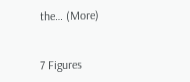the… (More)


7 Figures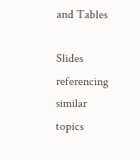and Tables

Slides referencing similar topics